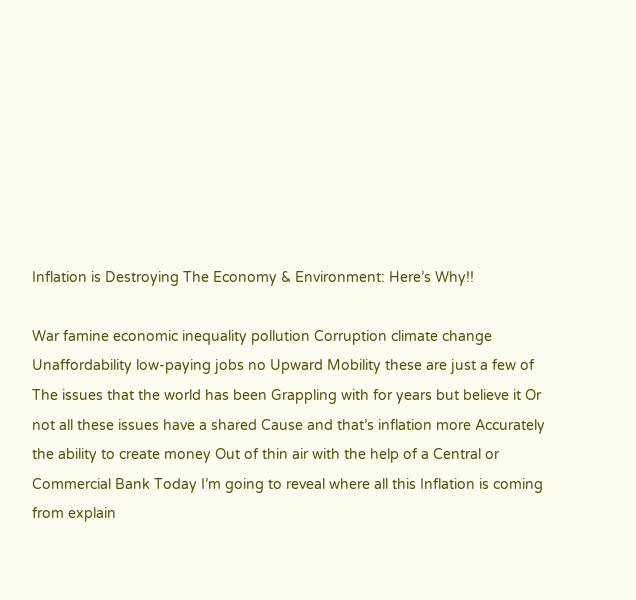Inflation is Destroying The Economy & Environment: Here’s Why!!

War famine economic inequality pollution Corruption climate change Unaffordability low-paying jobs no Upward Mobility these are just a few of The issues that the world has been Grappling with for years but believe it Or not all these issues have a shared Cause and that’s inflation more Accurately the ability to create money Out of thin air with the help of a Central or Commercial Bank Today I’m going to reveal where all this Inflation is coming from explain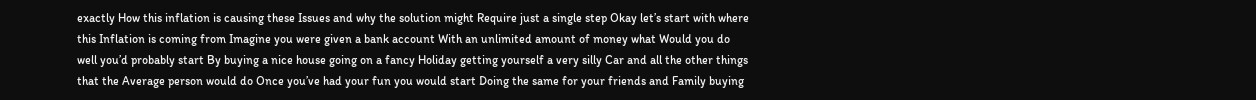exactly How this inflation is causing these Issues and why the solution might Require just a single step Okay let’s start with where this Inflation is coming from Imagine you were given a bank account With an unlimited amount of money what Would you do well you’d probably start By buying a nice house going on a fancy Holiday getting yourself a very silly Car and all the other things that the Average person would do Once you’ve had your fun you would start Doing the same for your friends and Family buying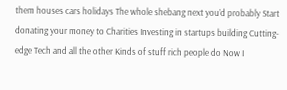them houses cars holidays The whole shebang next you’d probably Start donating your money to Charities Investing in startups building Cutting-edge Tech and all the other Kinds of stuff rich people do Now I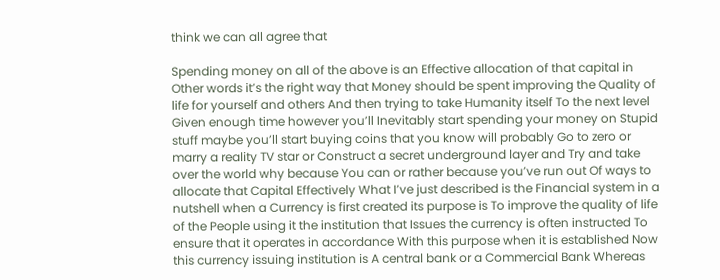think we can all agree that

Spending money on all of the above is an Effective allocation of that capital in Other words it’s the right way that Money should be spent improving the Quality of life for yourself and others And then trying to take Humanity itself To the next level Given enough time however you’ll Inevitably start spending your money on Stupid stuff maybe you’ll start buying coins that you know will probably Go to zero or marry a reality TV star or Construct a secret underground layer and Try and take over the world why because You can or rather because you’ve run out Of ways to allocate that Capital Effectively What I’ve just described is the Financial system in a nutshell when a Currency is first created its purpose is To improve the quality of life of the People using it the institution that Issues the currency is often instructed To ensure that it operates in accordance With this purpose when it is established Now this currency issuing institution is A central bank or a Commercial Bank Whereas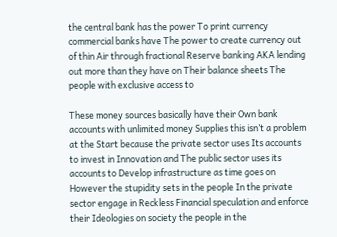the central bank has the power To print currency commercial banks have The power to create currency out of thin Air through fractional Reserve banking AKA lending out more than they have on Their balance sheets The people with exclusive access to

These money sources basically have their Own bank accounts with unlimited money Supplies this isn’t a problem at the Start because the private sector uses Its accounts to invest in Innovation and The public sector uses its accounts to Develop infrastructure as time goes on However the stupidity sets in the people In the private sector engage in Reckless Financial speculation and enforce their Ideologies on society the people in the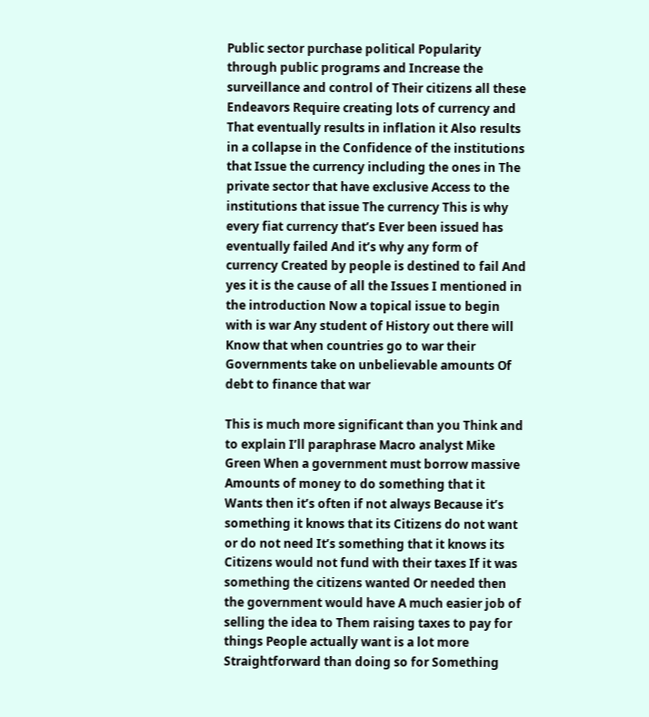Public sector purchase political Popularity through public programs and Increase the surveillance and control of Their citizens all these Endeavors Require creating lots of currency and That eventually results in inflation it Also results in a collapse in the Confidence of the institutions that Issue the currency including the ones in The private sector that have exclusive Access to the institutions that issue The currency This is why every fiat currency that’s Ever been issued has eventually failed And it’s why any form of currency Created by people is destined to fail And yes it is the cause of all the Issues I mentioned in the introduction Now a topical issue to begin with is war Any student of History out there will Know that when countries go to war their Governments take on unbelievable amounts Of debt to finance that war

This is much more significant than you Think and to explain I’ll paraphrase Macro analyst Mike Green When a government must borrow massive Amounts of money to do something that it Wants then it’s often if not always Because it’s something it knows that its Citizens do not want or do not need It’s something that it knows its Citizens would not fund with their taxes If it was something the citizens wanted Or needed then the government would have A much easier job of selling the idea to Them raising taxes to pay for things People actually want is a lot more Straightforward than doing so for Something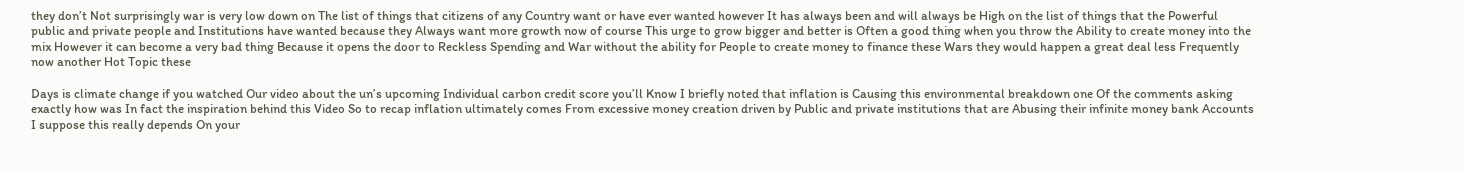they don’t Not surprisingly war is very low down on The list of things that citizens of any Country want or have ever wanted however It has always been and will always be High on the list of things that the Powerful public and private people and Institutions have wanted because they Always want more growth now of course This urge to grow bigger and better is Often a good thing when you throw the Ability to create money into the mix However it can become a very bad thing Because it opens the door to Reckless Spending and War without the ability for People to create money to finance these Wars they would happen a great deal less Frequently now another Hot Topic these

Days is climate change if you watched Our video about the un’s upcoming Individual carbon credit score you’ll Know I briefly noted that inflation is Causing this environmental breakdown one Of the comments asking exactly how was In fact the inspiration behind this Video So to recap inflation ultimately comes From excessive money creation driven by Public and private institutions that are Abusing their infinite money bank Accounts I suppose this really depends On your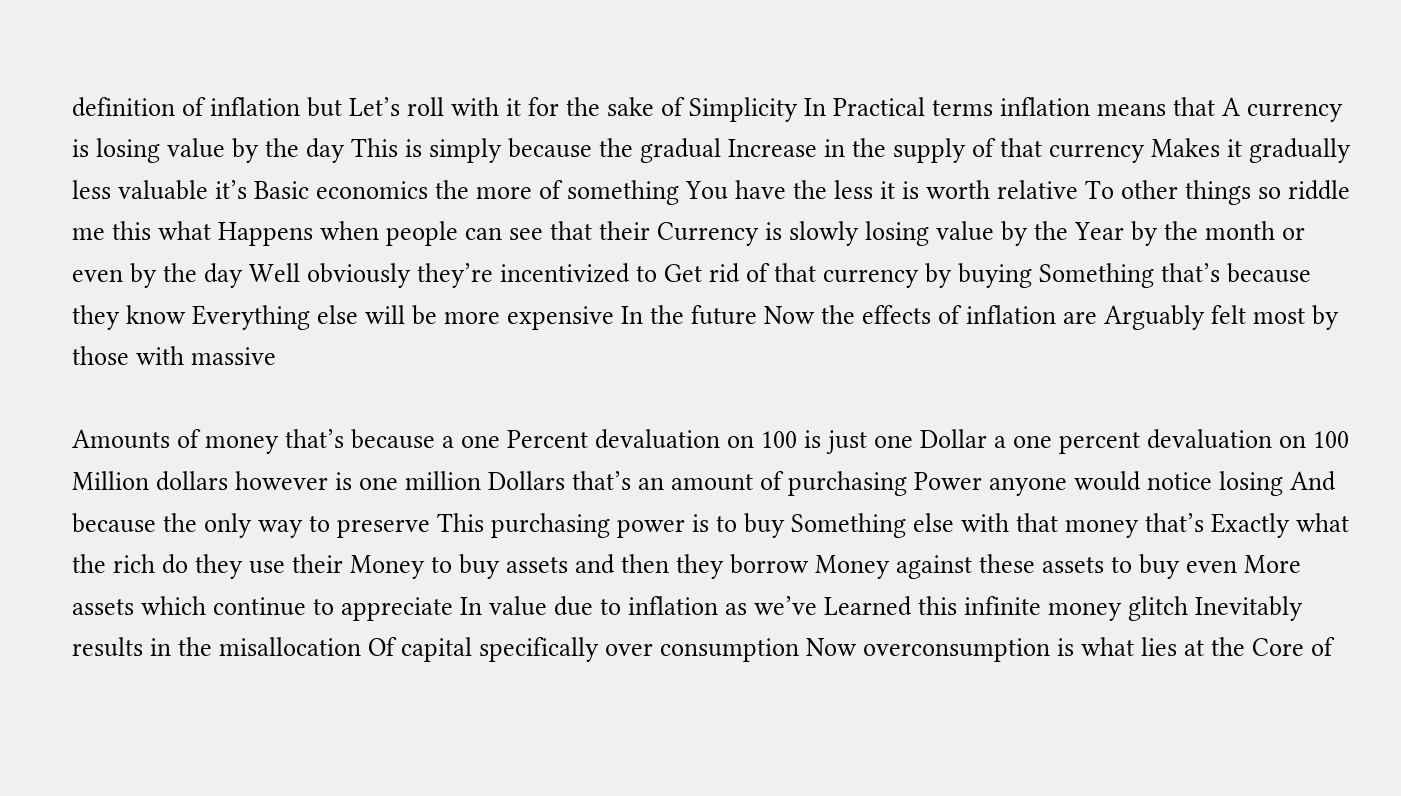definition of inflation but Let’s roll with it for the sake of Simplicity In Practical terms inflation means that A currency is losing value by the day This is simply because the gradual Increase in the supply of that currency Makes it gradually less valuable it’s Basic economics the more of something You have the less it is worth relative To other things so riddle me this what Happens when people can see that their Currency is slowly losing value by the Year by the month or even by the day Well obviously they’re incentivized to Get rid of that currency by buying Something that’s because they know Everything else will be more expensive In the future Now the effects of inflation are Arguably felt most by those with massive

Amounts of money that’s because a one Percent devaluation on 100 is just one Dollar a one percent devaluation on 100 Million dollars however is one million Dollars that’s an amount of purchasing Power anyone would notice losing And because the only way to preserve This purchasing power is to buy Something else with that money that’s Exactly what the rich do they use their Money to buy assets and then they borrow Money against these assets to buy even More assets which continue to appreciate In value due to inflation as we’ve Learned this infinite money glitch Inevitably results in the misallocation Of capital specifically over consumption Now overconsumption is what lies at the Core of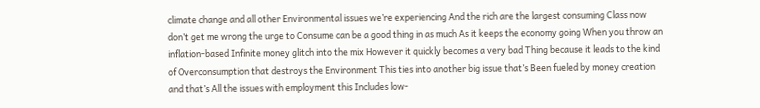climate change and all other Environmental issues we’re experiencing And the rich are the largest consuming Class now don’t get me wrong the urge to Consume can be a good thing in as much As it keeps the economy going When you throw an inflation-based Infinite money glitch into the mix However it quickly becomes a very bad Thing because it leads to the kind of Overconsumption that destroys the Environment This ties into another big issue that’s Been fueled by money creation and that’s All the issues with employment this Includes low-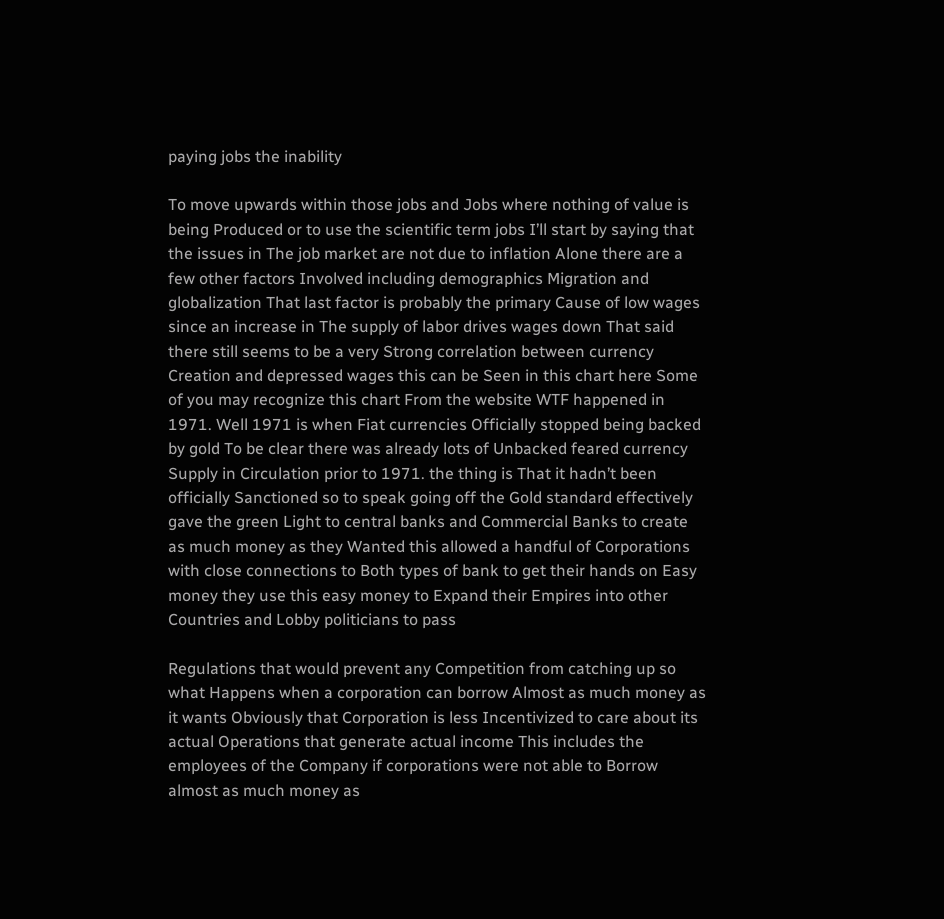paying jobs the inability

To move upwards within those jobs and Jobs where nothing of value is being Produced or to use the scientific term jobs I’ll start by saying that the issues in The job market are not due to inflation Alone there are a few other factors Involved including demographics Migration and globalization That last factor is probably the primary Cause of low wages since an increase in The supply of labor drives wages down That said there still seems to be a very Strong correlation between currency Creation and depressed wages this can be Seen in this chart here Some of you may recognize this chart From the website WTF happened in 1971. Well 1971 is when Fiat currencies Officially stopped being backed by gold To be clear there was already lots of Unbacked feared currency Supply in Circulation prior to 1971. the thing is That it hadn’t been officially Sanctioned so to speak going off the Gold standard effectively gave the green Light to central banks and Commercial Banks to create as much money as they Wanted this allowed a handful of Corporations with close connections to Both types of bank to get their hands on Easy money they use this easy money to Expand their Empires into other Countries and Lobby politicians to pass

Regulations that would prevent any Competition from catching up so what Happens when a corporation can borrow Almost as much money as it wants Obviously that Corporation is less Incentivized to care about its actual Operations that generate actual income This includes the employees of the Company if corporations were not able to Borrow almost as much money as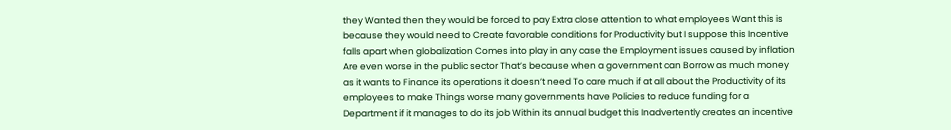they Wanted then they would be forced to pay Extra close attention to what employees Want this is because they would need to Create favorable conditions for Productivity but I suppose this Incentive falls apart when globalization Comes into play in any case the Employment issues caused by inflation Are even worse in the public sector That’s because when a government can Borrow as much money as it wants to Finance its operations it doesn’t need To care much if at all about the Productivity of its employees to make Things worse many governments have Policies to reduce funding for a Department if it manages to do its job Within its annual budget this Inadvertently creates an incentive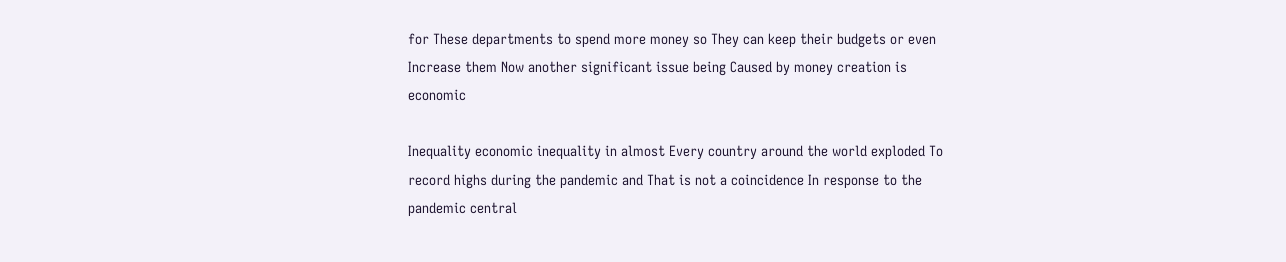for These departments to spend more money so They can keep their budgets or even Increase them Now another significant issue being Caused by money creation is economic

Inequality economic inequality in almost Every country around the world exploded To record highs during the pandemic and That is not a coincidence In response to the pandemic central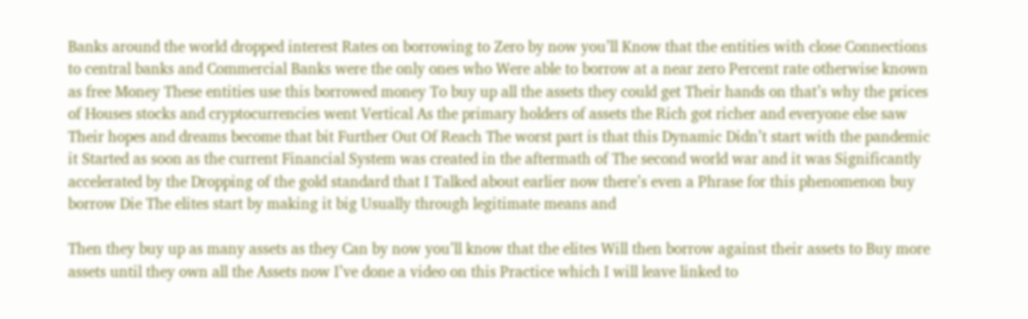Banks around the world dropped interest Rates on borrowing to Zero by now you’ll Know that the entities with close Connections to central banks and Commercial Banks were the only ones who Were able to borrow at a near zero Percent rate otherwise known as free Money These entities use this borrowed money To buy up all the assets they could get Their hands on that’s why the prices of Houses stocks and cryptocurrencies went Vertical As the primary holders of assets the Rich got richer and everyone else saw Their hopes and dreams become that bit Further Out Of Reach The worst part is that this Dynamic Didn’t start with the pandemic it Started as soon as the current Financial System was created in the aftermath of The second world war and it was Significantly accelerated by the Dropping of the gold standard that I Talked about earlier now there’s even a Phrase for this phenomenon buy borrow Die The elites start by making it big Usually through legitimate means and

Then they buy up as many assets as they Can by now you’ll know that the elites Will then borrow against their assets to Buy more assets until they own all the Assets now I’ve done a video on this Practice which I will leave linked to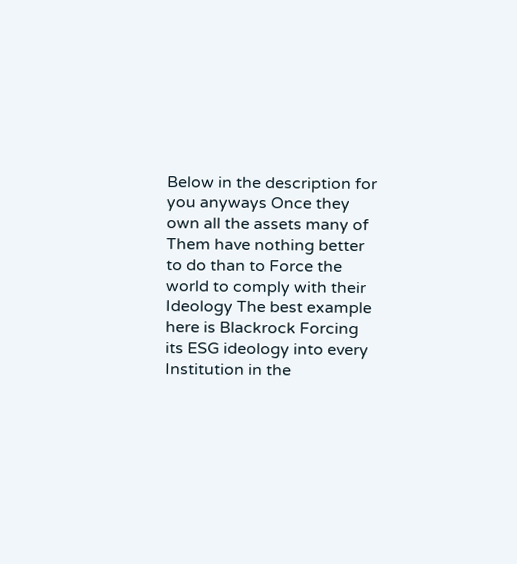Below in the description for you anyways Once they own all the assets many of Them have nothing better to do than to Force the world to comply with their Ideology The best example here is Blackrock Forcing its ESG ideology into every Institution in the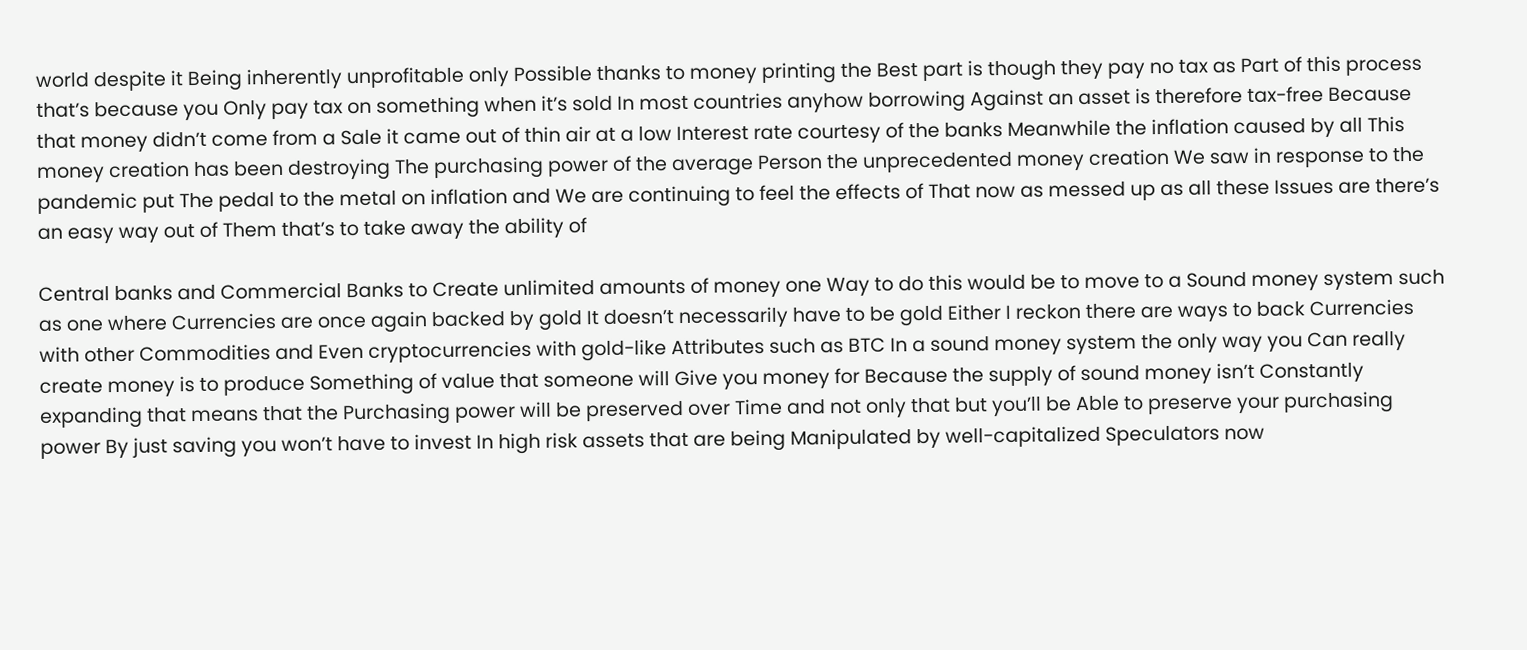world despite it Being inherently unprofitable only Possible thanks to money printing the Best part is though they pay no tax as Part of this process that’s because you Only pay tax on something when it’s sold In most countries anyhow borrowing Against an asset is therefore tax-free Because that money didn’t come from a Sale it came out of thin air at a low Interest rate courtesy of the banks Meanwhile the inflation caused by all This money creation has been destroying The purchasing power of the average Person the unprecedented money creation We saw in response to the pandemic put The pedal to the metal on inflation and We are continuing to feel the effects of That now as messed up as all these Issues are there’s an easy way out of Them that’s to take away the ability of

Central banks and Commercial Banks to Create unlimited amounts of money one Way to do this would be to move to a Sound money system such as one where Currencies are once again backed by gold It doesn’t necessarily have to be gold Either I reckon there are ways to back Currencies with other Commodities and Even cryptocurrencies with gold-like Attributes such as BTC In a sound money system the only way you Can really create money is to produce Something of value that someone will Give you money for Because the supply of sound money isn’t Constantly expanding that means that the Purchasing power will be preserved over Time and not only that but you’ll be Able to preserve your purchasing power By just saving you won’t have to invest In high risk assets that are being Manipulated by well-capitalized Speculators now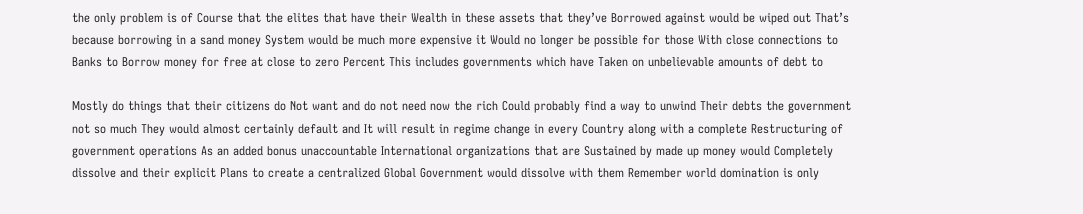the only problem is of Course that the elites that have their Wealth in these assets that they’ve Borrowed against would be wiped out That’s because borrowing in a sand money System would be much more expensive it Would no longer be possible for those With close connections to Banks to Borrow money for free at close to zero Percent This includes governments which have Taken on unbelievable amounts of debt to

Mostly do things that their citizens do Not want and do not need now the rich Could probably find a way to unwind Their debts the government not so much They would almost certainly default and It will result in regime change in every Country along with a complete Restructuring of government operations As an added bonus unaccountable International organizations that are Sustained by made up money would Completely dissolve and their explicit Plans to create a centralized Global Government would dissolve with them Remember world domination is only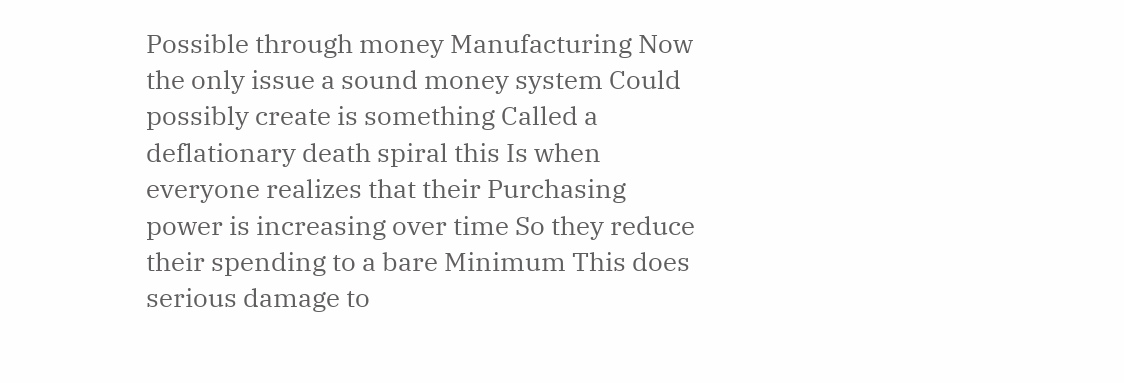Possible through money Manufacturing Now the only issue a sound money system Could possibly create is something Called a deflationary death spiral this Is when everyone realizes that their Purchasing power is increasing over time So they reduce their spending to a bare Minimum This does serious damage to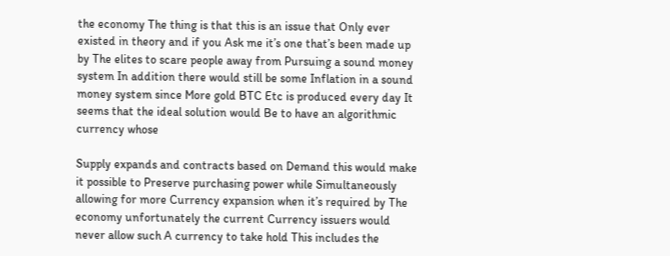the economy The thing is that this is an issue that Only ever existed in theory and if you Ask me it’s one that’s been made up by The elites to scare people away from Pursuing a sound money system In addition there would still be some Inflation in a sound money system since More gold BTC Etc is produced every day It seems that the ideal solution would Be to have an algorithmic currency whose

Supply expands and contracts based on Demand this would make it possible to Preserve purchasing power while Simultaneously allowing for more Currency expansion when it’s required by The economy unfortunately the current Currency issuers would never allow such A currency to take hold This includes the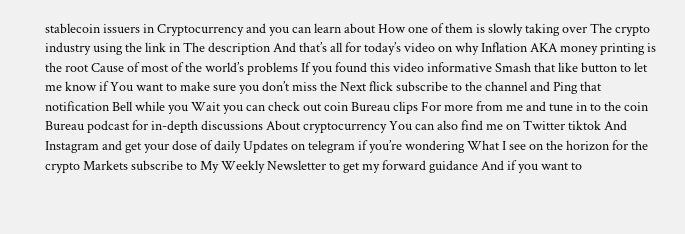stablecoin issuers in Cryptocurrency and you can learn about How one of them is slowly taking over The crypto industry using the link in The description And that’s all for today’s video on why Inflation AKA money printing is the root Cause of most of the world’s problems If you found this video informative Smash that like button to let me know if You want to make sure you don’t miss the Next flick subscribe to the channel and Ping that notification Bell while you Wait you can check out coin Bureau clips For more from me and tune in to the coin Bureau podcast for in-depth discussions About cryptocurrency You can also find me on Twitter tiktok And Instagram and get your dose of daily Updates on telegram if you’re wondering What I see on the horizon for the crypto Markets subscribe to My Weekly Newsletter to get my forward guidance And if you want to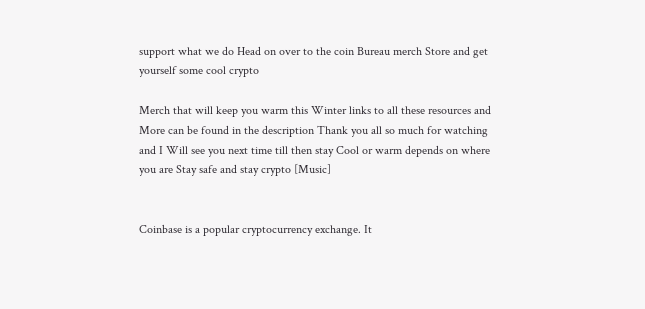support what we do Head on over to the coin Bureau merch Store and get yourself some cool crypto

Merch that will keep you warm this Winter links to all these resources and More can be found in the description Thank you all so much for watching and I Will see you next time till then stay Cool or warm depends on where you are Stay safe and stay crypto [Music]


Coinbase is a popular cryptocurrency exchange. It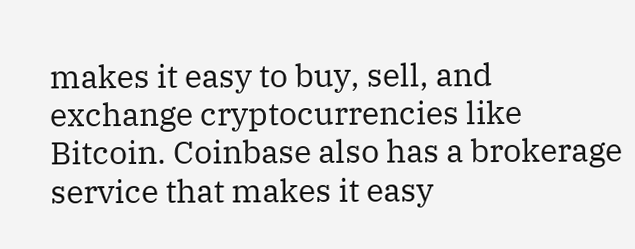makes it easy to buy, sell, and exchange cryptocurrencies like Bitcoin. Coinbase also has a brokerage service that makes it easy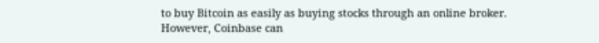to buy Bitcoin as easily as buying stocks through an online broker. However, Coinbase can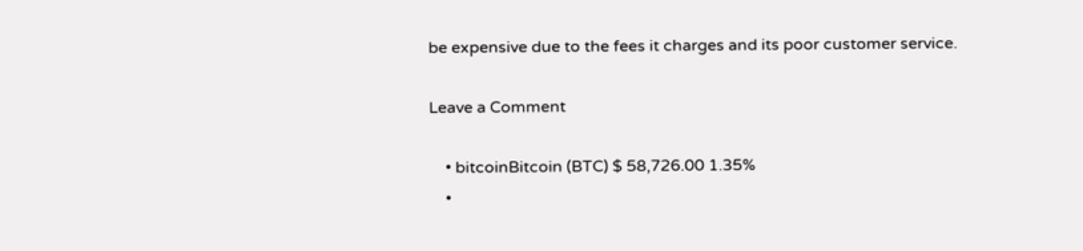be expensive due to the fees it charges and its poor customer service.

Leave a Comment

    • bitcoinBitcoin (BTC) $ 58,726.00 1.35%
    •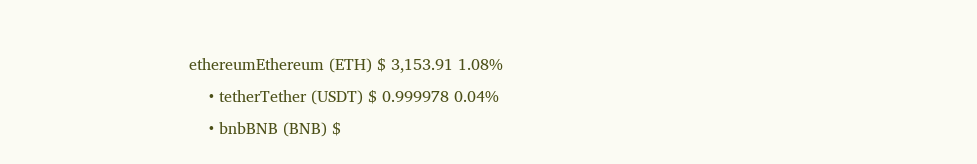ethereumEthereum (ETH) $ 3,153.91 1.08%
    • tetherTether (USDT) $ 0.999978 0.04%
    • bnbBNB (BNB) $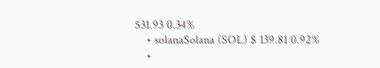531.93 0.34%
    • solanaSolana (SOL) $ 139.81 0.92%
    •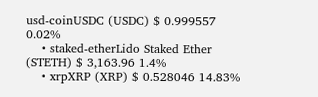usd-coinUSDC (USDC) $ 0.999557 0.02%
    • staked-etherLido Staked Ether (STETH) $ 3,163.96 1.4%
    • xrpXRP (XRP) $ 0.528046 14.83%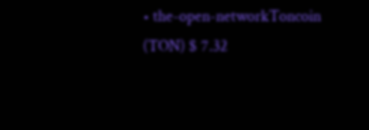• the-open-networkToncoin (TON) $ 7.32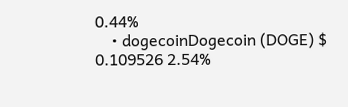0.44%
    • dogecoinDogecoin (DOGE) $ 0.109526 2.54%